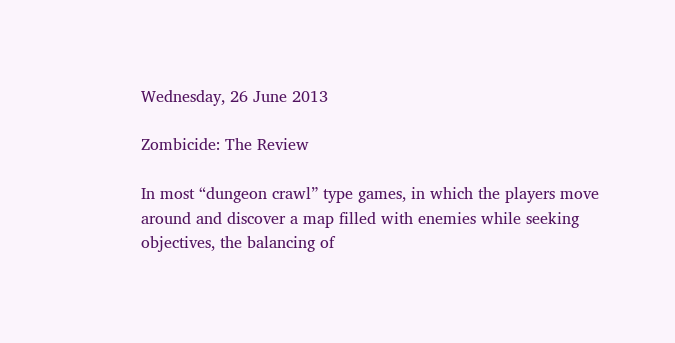Wednesday, 26 June 2013

Zombicide: The Review

In most “dungeon crawl” type games, in which the players move around and discover a map filled with enemies while seeking objectives, the balancing of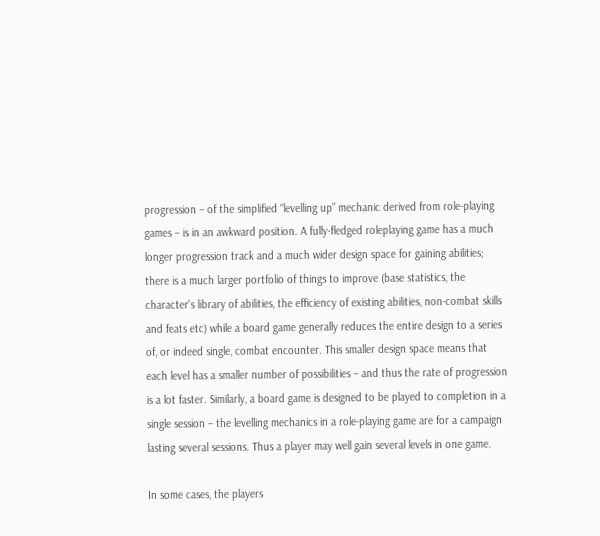progression – of the simplified “levelling up” mechanic derived from role-playing games – is in an awkward position. A fully-fledged roleplaying game has a much longer progression track and a much wider design space for gaining abilities; there is a much larger portfolio of things to improve (base statistics, the character's library of abilities, the efficiency of existing abilities, non-combat skills and feats etc) while a board game generally reduces the entire design to a series of, or indeed single, combat encounter. This smaller design space means that each level has a smaller number of possibilities – and thus the rate of progression is a lot faster. Similarly, a board game is designed to be played to completion in a single session – the levelling mechanics in a role-playing game are for a campaign lasting several sessions. Thus a player may well gain several levels in one game.

In some cases, the players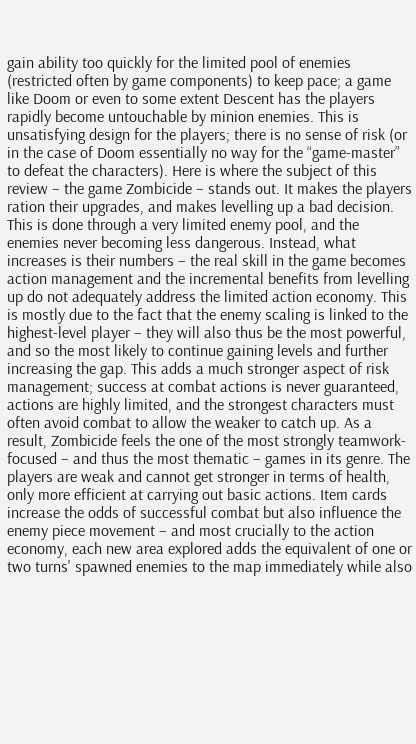gain ability too quickly for the limited pool of enemies (restricted often by game components) to keep pace; a game like Doom or even to some extent Descent has the players rapidly become untouchable by minion enemies. This is unsatisfying design for the players; there is no sense of risk (or in the case of Doom essentially no way for the “game-master” to defeat the characters). Here is where the subject of this review – the game Zombicide – stands out. It makes the players ration their upgrades, and makes levelling up a bad decision. This is done through a very limited enemy pool, and the enemies never becoming less dangerous. Instead, what increases is their numbers – the real skill in the game becomes action management and the incremental benefits from levelling up do not adequately address the limited action economy. This is mostly due to the fact that the enemy scaling is linked to the highest-level player – they will also thus be the most powerful, and so the most likely to continue gaining levels and further increasing the gap. This adds a much stronger aspect of risk management; success at combat actions is never guaranteed, actions are highly limited, and the strongest characters must often avoid combat to allow the weaker to catch up. As a result, Zombicide feels the one of the most strongly teamwork-focused – and thus the most thematic – games in its genre. The players are weak and cannot get stronger in terms of health, only more efficient at carrying out basic actions. Item cards increase the odds of successful combat but also influence the enemy piece movement – and most crucially to the action economy, each new area explored adds the equivalent of one or two turns' spawned enemies to the map immediately while also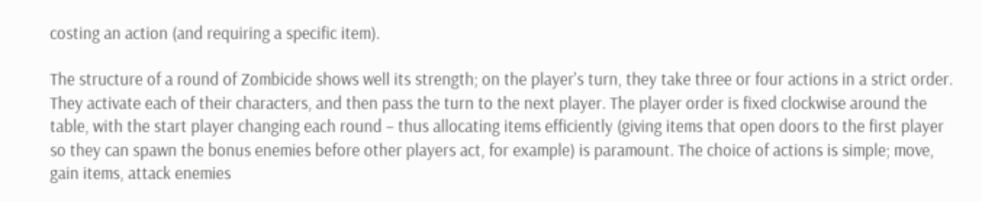costing an action (and requiring a specific item).

The structure of a round of Zombicide shows well its strength; on the player's turn, they take three or four actions in a strict order. They activate each of their characters, and then pass the turn to the next player. The player order is fixed clockwise around the table, with the start player changing each round – thus allocating items efficiently (giving items that open doors to the first player so they can spawn the bonus enemies before other players act, for example) is paramount. The choice of actions is simple; move, gain items, attack enemies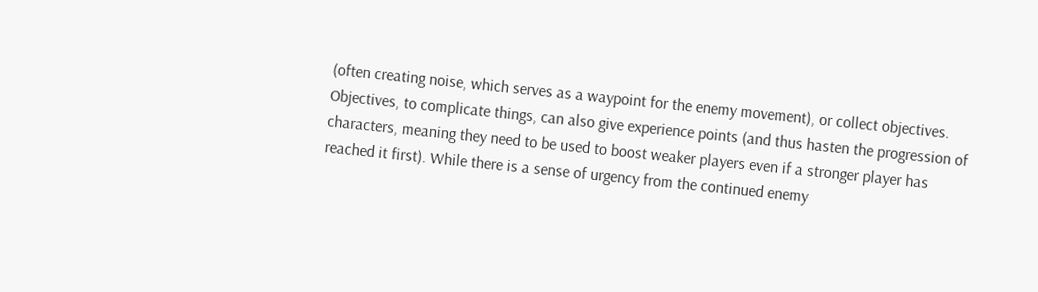(often creating noise, which serves as a waypoint for the enemy movement), or collect objectives. Objectives, to complicate things, can also give experience points (and thus hasten the progression of characters, meaning they need to be used to boost weaker players even if a stronger player has reached it first). While there is a sense of urgency from the continued enemy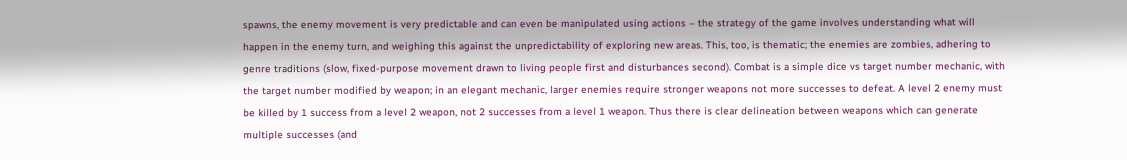spawns, the enemy movement is very predictable and can even be manipulated using actions – the strategy of the game involves understanding what will happen in the enemy turn, and weighing this against the unpredictability of exploring new areas. This, too, is thematic; the enemies are zombies, adhering to genre traditions (slow, fixed-purpose movement drawn to living people first and disturbances second). Combat is a simple dice vs target number mechanic, with the target number modified by weapon; in an elegant mechanic, larger enemies require stronger weapons not more successes to defeat. A level 2 enemy must be killed by 1 success from a level 2 weapon, not 2 successes from a level 1 weapon. Thus there is clear delineation between weapons which can generate multiple successes (and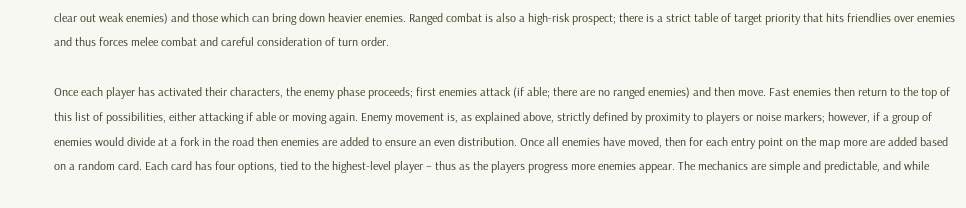clear out weak enemies) and those which can bring down heavier enemies. Ranged combat is also a high-risk prospect; there is a strict table of target priority that hits friendlies over enemies and thus forces melee combat and careful consideration of turn order.

Once each player has activated their characters, the enemy phase proceeds; first enemies attack (if able; there are no ranged enemies) and then move. Fast enemies then return to the top of this list of possibilities, either attacking if able or moving again. Enemy movement is, as explained above, strictly defined by proximity to players or noise markers; however, if a group of enemies would divide at a fork in the road then enemies are added to ensure an even distribution. Once all enemies have moved, then for each entry point on the map more are added based on a random card. Each card has four options, tied to the highest-level player – thus as the players progress more enemies appear. The mechanics are simple and predictable, and while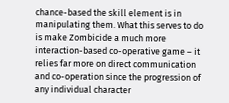chance-based the skill element is in manipulating them. What this serves to do is make Zombicide a much more interaction-based co-operative game – it relies far more on direct communication and co-operation since the progression of any individual character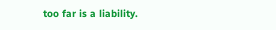too far is a liability.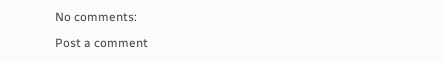No comments:

Post a comment